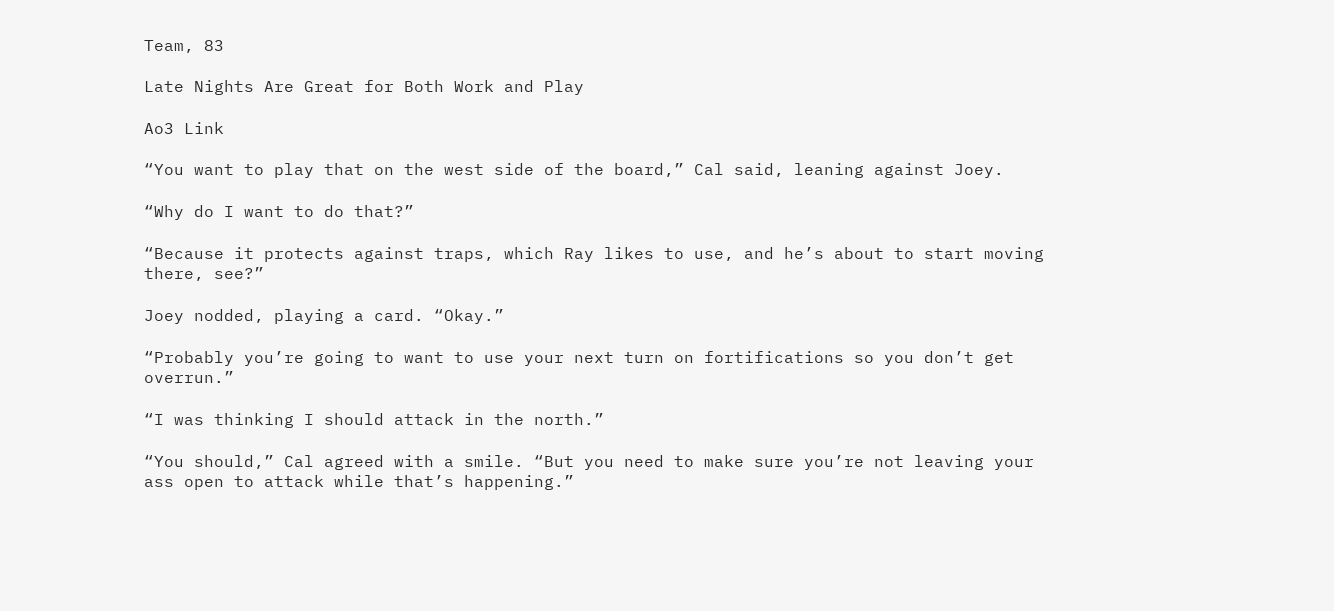Team, 83

Late Nights Are Great for Both Work and Play

Ao3 Link

“You want to play that on the west side of the board,” Cal said, leaning against Joey.

“Why do I want to do that?”

“Because it protects against traps, which Ray likes to use, and he’s about to start moving there, see?”

Joey nodded, playing a card. “Okay.”

“Probably you’re going to want to use your next turn on fortifications so you don’t get overrun.”

“I was thinking I should attack in the north.”

“You should,” Cal agreed with a smile. “But you need to make sure you’re not leaving your ass open to attack while that’s happening.”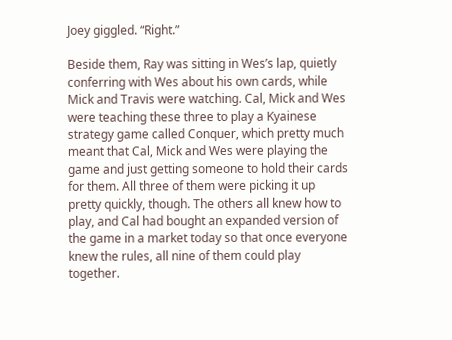Joey giggled. “Right.”

Beside them, Ray was sitting in Wes’s lap, quietly conferring with Wes about his own cards, while Mick and Travis were watching. Cal, Mick and Wes were teaching these three to play a Kyainese strategy game called Conquer, which pretty much meant that Cal, Mick and Wes were playing the game and just getting someone to hold their cards for them. All three of them were picking it up pretty quickly, though. The others all knew how to play, and Cal had bought an expanded version of the game in a market today so that once everyone knew the rules, all nine of them could play together.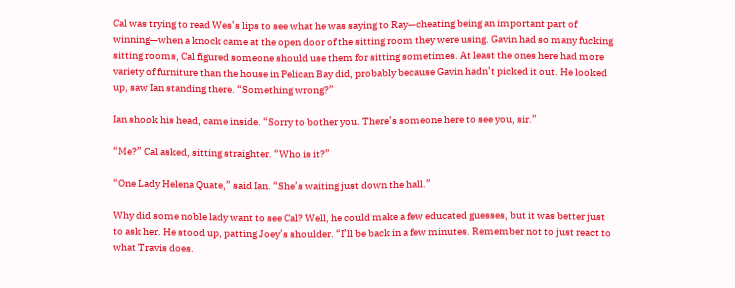Cal was trying to read Wes’s lips to see what he was saying to Ray—cheating being an important part of winning—when a knock came at the open door of the sitting room they were using. Gavin had so many fucking sitting rooms, Cal figured someone should use them for sitting sometimes. At least the ones here had more variety of furniture than the house in Pelican Bay did, probably because Gavin hadn’t picked it out. He looked up, saw Ian standing there. “Something wrong?”

Ian shook his head, came inside. “Sorry to bother you. There’s someone here to see you, sir.”

“Me?” Cal asked, sitting straighter. “Who is it?”

“One Lady Helena Quate,” said Ian. “She’s waiting just down the hall.”

Why did some noble lady want to see Cal? Well, he could make a few educated guesses, but it was better just to ask her. He stood up, patting Joey’s shoulder. “I’ll be back in a few minutes. Remember not to just react to what Travis does.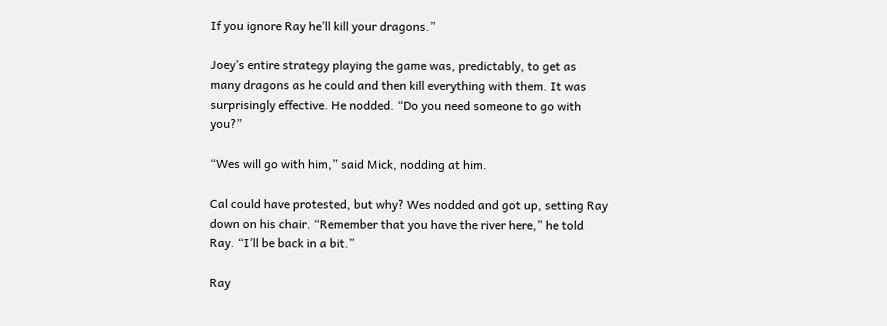If you ignore Ray he’ll kill your dragons.”

Joey’s entire strategy playing the game was, predictably, to get as many dragons as he could and then kill everything with them. It was surprisingly effective. He nodded. “Do you need someone to go with you?”

“Wes will go with him,” said Mick, nodding at him.

Cal could have protested, but why? Wes nodded and got up, setting Ray down on his chair. “Remember that you have the river here,” he told Ray. “I’ll be back in a bit.”

Ray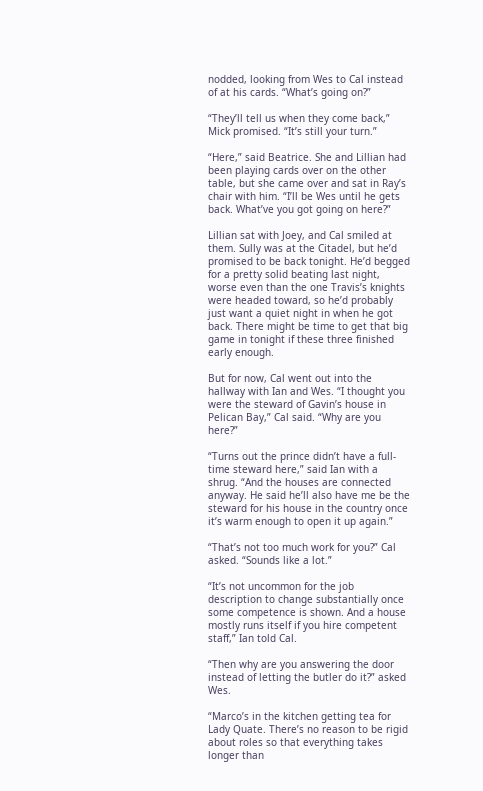nodded, looking from Wes to Cal instead of at his cards. “What’s going on?”

“They’ll tell us when they come back,” Mick promised. “It’s still your turn.”

“Here,” said Beatrice. She and Lillian had been playing cards over on the other table, but she came over and sat in Ray’s chair with him. “I’ll be Wes until he gets back. What’ve you got going on here?”

Lillian sat with Joey, and Cal smiled at them. Sully was at the Citadel, but he’d promised to be back tonight. He’d begged for a pretty solid beating last night, worse even than the one Travis’s knights were headed toward, so he’d probably just want a quiet night in when he got back. There might be time to get that big game in tonight if these three finished early enough.

But for now, Cal went out into the hallway with Ian and Wes. “I thought you were the steward of Gavin’s house in Pelican Bay,” Cal said. “Why are you here?”

“Turns out the prince didn’t have a full-time steward here,” said Ian with a shrug. “And the houses are connected anyway. He said he’ll also have me be the steward for his house in the country once it’s warm enough to open it up again.”

“That’s not too much work for you?” Cal asked. “Sounds like a lot.”

“It’s not uncommon for the job description to change substantially once some competence is shown. And a house mostly runs itself if you hire competent staff,” Ian told Cal.

“Then why are you answering the door instead of letting the butler do it?” asked Wes.

“Marco’s in the kitchen getting tea for Lady Quate. There’s no reason to be rigid about roles so that everything takes longer than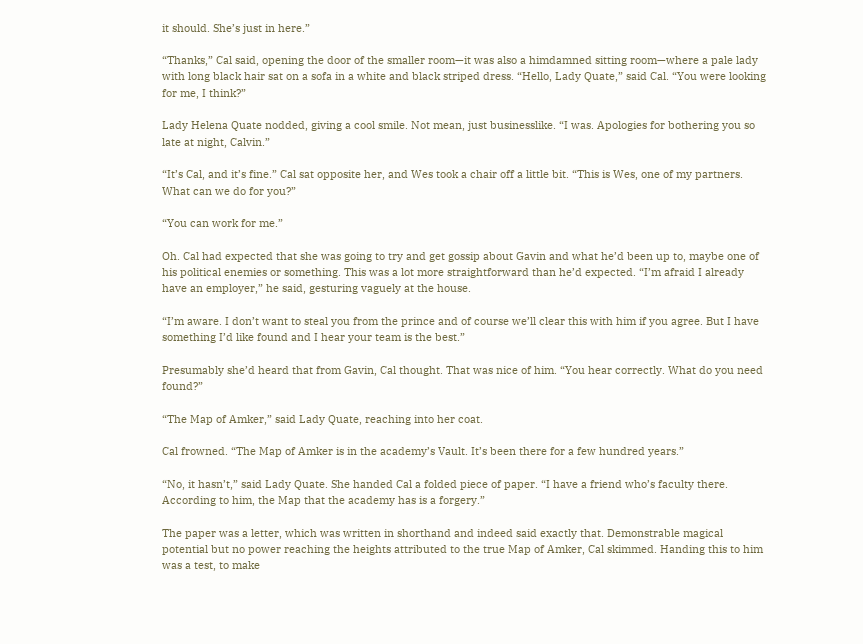it should. She’s just in here.”

“Thanks,” Cal said, opening the door of the smaller room—it was also a himdamned sitting room—where a pale lady with long black hair sat on a sofa in a white and black striped dress. “Hello, Lady Quate,” said Cal. “You were looking for me, I think?”

Lady Helena Quate nodded, giving a cool smile. Not mean, just businesslike. “I was. Apologies for bothering you so late at night, Calvin.”

“It’s Cal, and it’s fine.” Cal sat opposite her, and Wes took a chair off a little bit. “This is Wes, one of my partners. What can we do for you?”

“You can work for me.”

Oh. Cal had expected that she was going to try and get gossip about Gavin and what he’d been up to, maybe one of his political enemies or something. This was a lot more straightforward than he’d expected. “I’m afraid I already have an employer,” he said, gesturing vaguely at the house.

“I’m aware. I don’t want to steal you from the prince and of course we’ll clear this with him if you agree. But I have something I’d like found and I hear your team is the best.”

Presumably she’d heard that from Gavin, Cal thought. That was nice of him. “You hear correctly. What do you need found?”

“The Map of Amker,” said Lady Quate, reaching into her coat.

Cal frowned. “The Map of Amker is in the academy’s Vault. It’s been there for a few hundred years.”

“No, it hasn’t,” said Lady Quate. She handed Cal a folded piece of paper. “I have a friend who’s faculty there. According to him, the Map that the academy has is a forgery.”

The paper was a letter, which was written in shorthand and indeed said exactly that. Demonstrable magical potential but no power reaching the heights attributed to the true Map of Amker, Cal skimmed. Handing this to him was a test, to make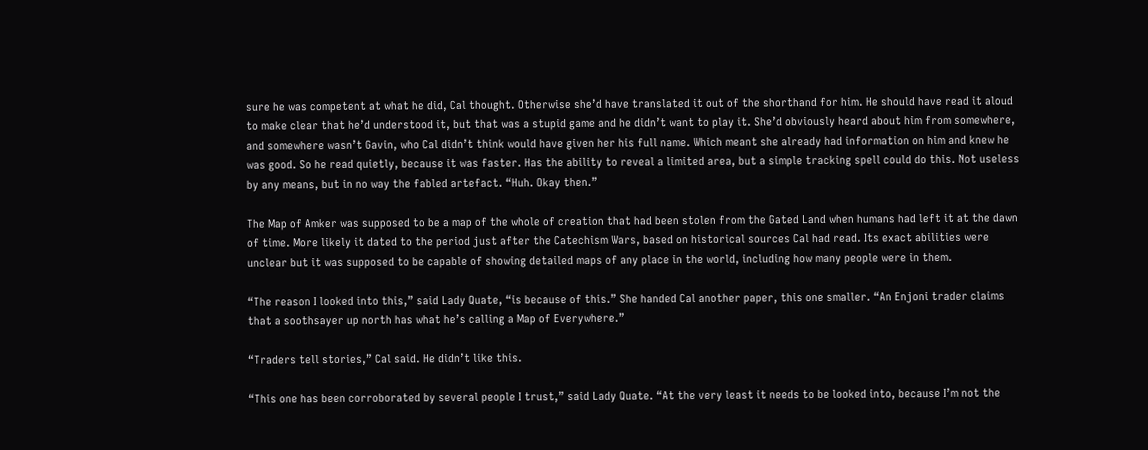sure he was competent at what he did, Cal thought. Otherwise she’d have translated it out of the shorthand for him. He should have read it aloud to make clear that he’d understood it, but that was a stupid game and he didn’t want to play it. She’d obviously heard about him from somewhere, and somewhere wasn’t Gavin, who Cal didn’t think would have given her his full name. Which meant she already had information on him and knew he was good. So he read quietly, because it was faster. Has the ability to reveal a limited area, but a simple tracking spell could do this. Not useless by any means, but in no way the fabled artefact. “Huh. Okay then.”

The Map of Amker was supposed to be a map of the whole of creation that had been stolen from the Gated Land when humans had left it at the dawn of time. More likely it dated to the period just after the Catechism Wars, based on historical sources Cal had read. Its exact abilities were unclear but it was supposed to be capable of showing detailed maps of any place in the world, including how many people were in them.

“The reason I looked into this,” said Lady Quate, “is because of this.” She handed Cal another paper, this one smaller. “An Enjoni trader claims that a soothsayer up north has what he’s calling a Map of Everywhere.”

“Traders tell stories,” Cal said. He didn’t like this.

“This one has been corroborated by several people I trust,” said Lady Quate. “At the very least it needs to be looked into, because I’m not the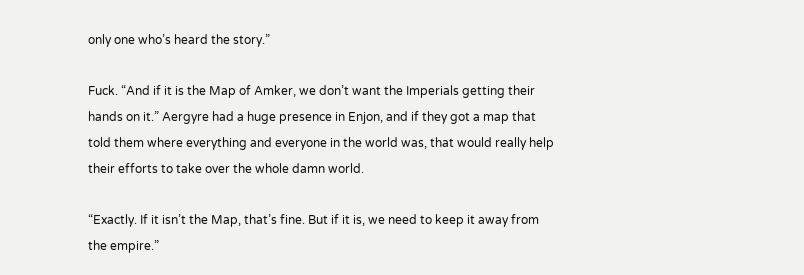only one who’s heard the story.”

Fuck. “And if it is the Map of Amker, we don’t want the Imperials getting their hands on it.” Aergyre had a huge presence in Enjon, and if they got a map that told them where everything and everyone in the world was, that would really help their efforts to take over the whole damn world.

“Exactly. If it isn’t the Map, that’s fine. But if it is, we need to keep it away from the empire.”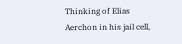Thinking of Elias Aerchon in his jail cell,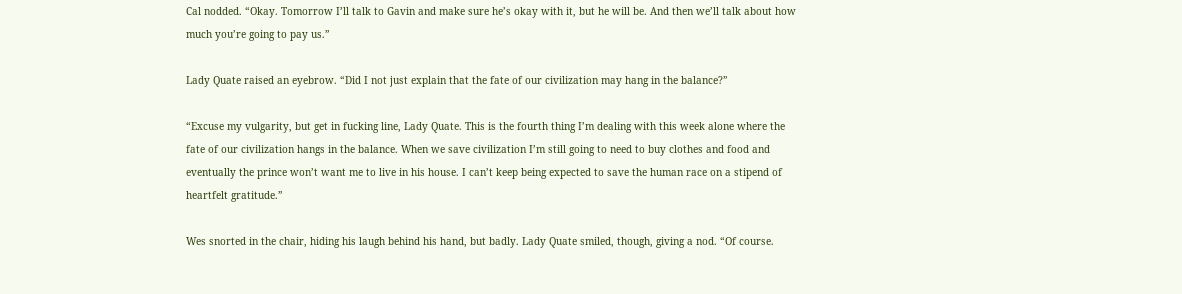Cal nodded. “Okay. Tomorrow I’ll talk to Gavin and make sure he’s okay with it, but he will be. And then we’ll talk about how much you’re going to pay us.”

Lady Quate raised an eyebrow. “Did I not just explain that the fate of our civilization may hang in the balance?”

“Excuse my vulgarity, but get in fucking line, Lady Quate. This is the fourth thing I’m dealing with this week alone where the fate of our civilization hangs in the balance. When we save civilization I’m still going to need to buy clothes and food and eventually the prince won’t want me to live in his house. I can’t keep being expected to save the human race on a stipend of heartfelt gratitude.”

Wes snorted in the chair, hiding his laugh behind his hand, but badly. Lady Quate smiled, though, giving a nod. “Of course.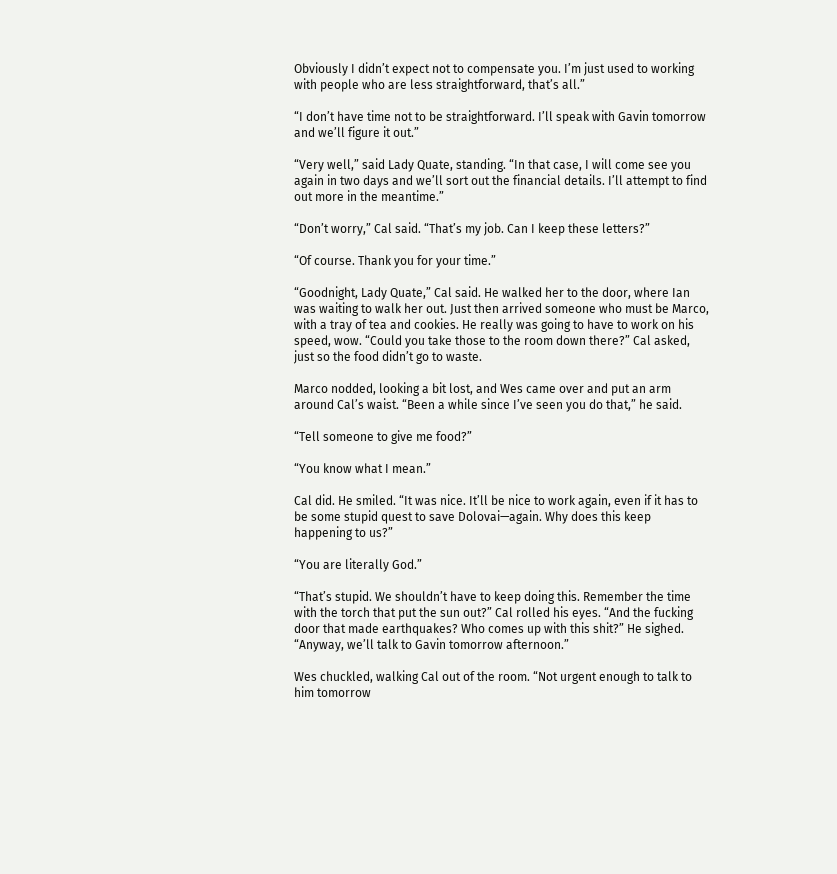Obviously I didn’t expect not to compensate you. I’m just used to working with people who are less straightforward, that’s all.”

“I don’t have time not to be straightforward. I’ll speak with Gavin tomorrow and we’ll figure it out.”

“Very well,” said Lady Quate, standing. “In that case, I will come see you again in two days and we’ll sort out the financial details. I’ll attempt to find out more in the meantime.”

“Don’t worry,” Cal said. “That’s my job. Can I keep these letters?”

“Of course. Thank you for your time.”

“Goodnight, Lady Quate,” Cal said. He walked her to the door, where Ian was waiting to walk her out. Just then arrived someone who must be Marco, with a tray of tea and cookies. He really was going to have to work on his speed, wow. “Could you take those to the room down there?” Cal asked, just so the food didn’t go to waste.

Marco nodded, looking a bit lost, and Wes came over and put an arm around Cal’s waist. “Been a while since I’ve seen you do that,” he said.

“Tell someone to give me food?”

“You know what I mean.”

Cal did. He smiled. “It was nice. It’ll be nice to work again, even if it has to be some stupid quest to save Dolovai—again. Why does this keep happening to us?”

“You are literally God.”

“That’s stupid. We shouldn’t have to keep doing this. Remember the time with the torch that put the sun out?” Cal rolled his eyes. “And the fucking door that made earthquakes? Who comes up with this shit?” He sighed. “Anyway, we’ll talk to Gavin tomorrow afternoon.”

Wes chuckled, walking Cal out of the room. “Not urgent enough to talk to him tomorrow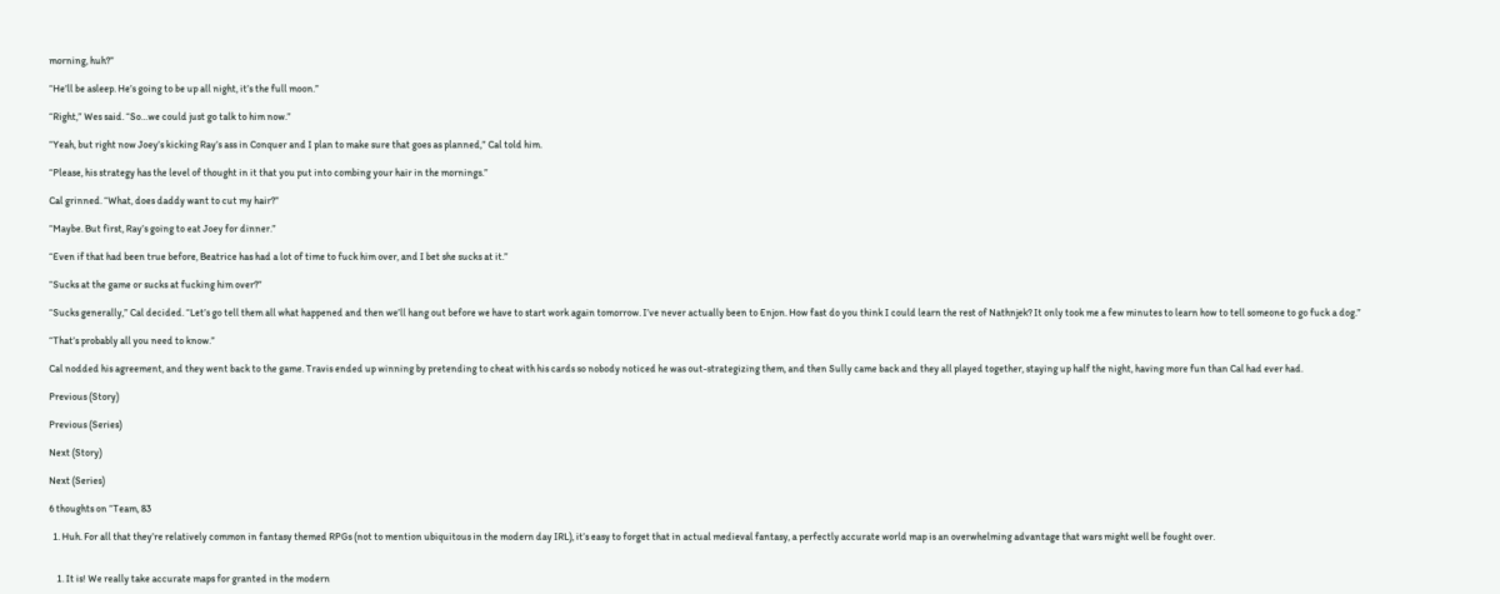morning, huh?”

“He’ll be asleep. He’s going to be up all night, it’s the full moon.”

“Right,” Wes said. “So…we could just go talk to him now.”

“Yeah, but right now Joey’s kicking Ray’s ass in Conquer and I plan to make sure that goes as planned,” Cal told him.

“Please, his strategy has the level of thought in it that you put into combing your hair in the mornings.”

Cal grinned. “What, does daddy want to cut my hair?”

“Maybe. But first, Ray’s going to eat Joey for dinner.”

“Even if that had been true before, Beatrice has had a lot of time to fuck him over, and I bet she sucks at it.”

“Sucks at the game or sucks at fucking him over?”

“Sucks generally,” Cal decided. “Let’s go tell them all what happened and then we’ll hang out before we have to start work again tomorrow. I’ve never actually been to Enjon. How fast do you think I could learn the rest of Nathnjek? It only took me a few minutes to learn how to tell someone to go fuck a dog.”

“That’s probably all you need to know.”

Cal nodded his agreement, and they went back to the game. Travis ended up winning by pretending to cheat with his cards so nobody noticed he was out-strategizing them, and then Sully came back and they all played together, staying up half the night, having more fun than Cal had ever had.

Previous (Story)

Previous (Series)

Next (Story)

Next (Series)

6 thoughts on “Team, 83

  1. Huh. For all that they’re relatively common in fantasy themed RPGs (not to mention ubiquitous in the modern day IRL), it’s easy to forget that in actual medieval fantasy, a perfectly accurate world map is an overwhelming advantage that wars might well be fought over.


    1. It is! We really take accurate maps for granted in the modern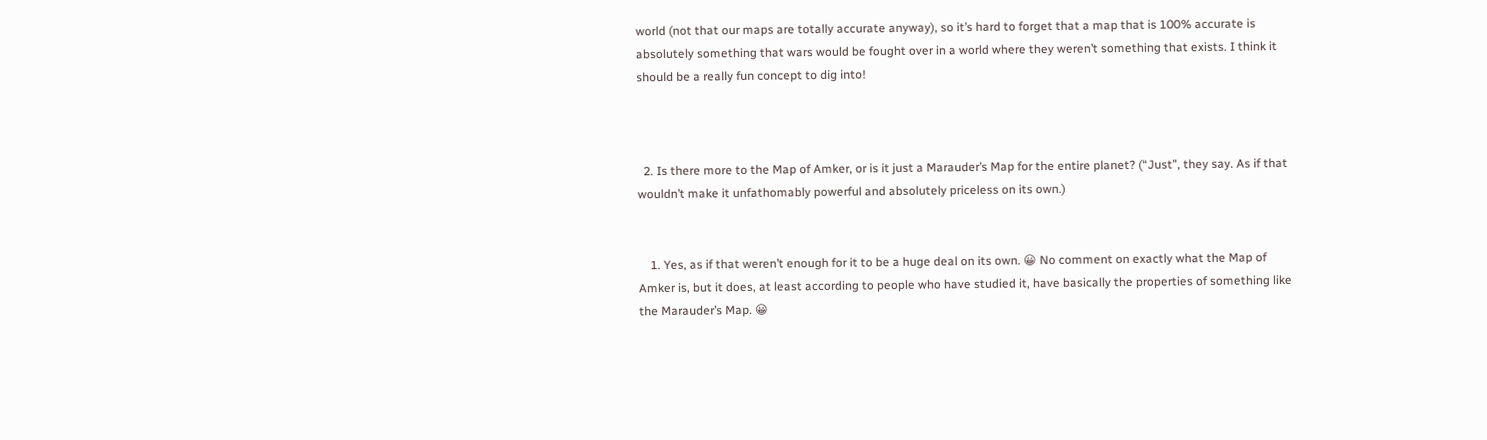world (not that our maps are totally accurate anyway), so it’s hard to forget that a map that is 100% accurate is absolutely something that wars would be fought over in a world where they weren’t something that exists. I think it should be a really fun concept to dig into!



  2. Is there more to the Map of Amker, or is it just a Marauder’s Map for the entire planet? (“Just”, they say. As if that wouldn’t make it unfathomably powerful and absolutely priceless on its own.)


    1. Yes, as if that weren’t enough for it to be a huge deal on its own. 😀 No comment on exactly what the Map of Amker is, but it does, at least according to people who have studied it, have basically the properties of something like the Marauder’s Map. 😀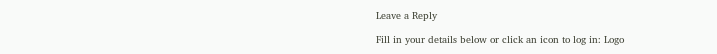Leave a Reply

Fill in your details below or click an icon to log in: Logo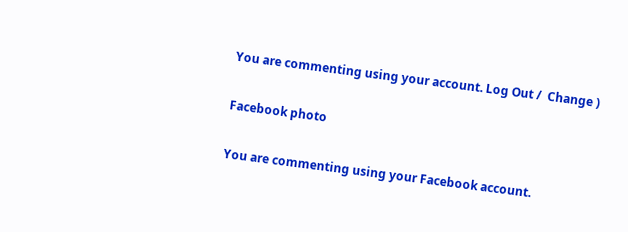You are commenting using your account. Log Out /  Change )

Facebook photo

You are commenting using your Facebook account.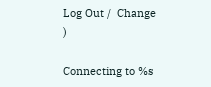Log Out /  Change )

Connecting to %s